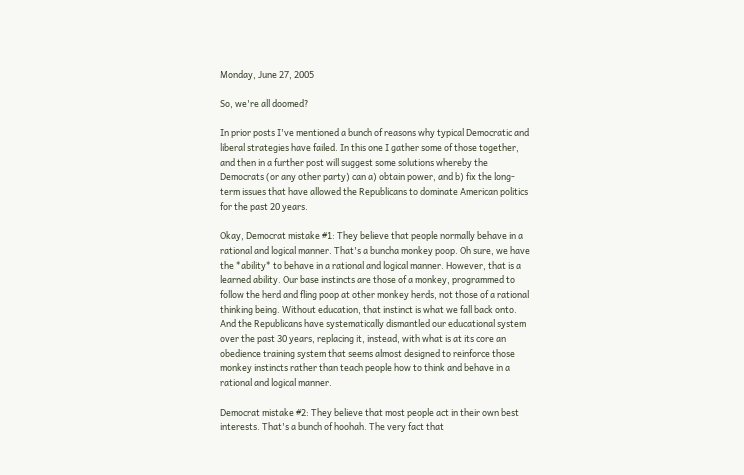Monday, June 27, 2005

So, we're all doomed?

In prior posts I've mentioned a bunch of reasons why typical Democratic and liberal strategies have failed. In this one I gather some of those together, and then in a further post will suggest some solutions whereby the Democrats (or any other party) can a) obtain power, and b) fix the long-term issues that have allowed the Republicans to dominate American politics for the past 20 years.

Okay, Democrat mistake #1: They believe that people normally behave in a rational and logical manner. That's a buncha monkey poop. Oh sure, we have the *ability* to behave in a rational and logical manner. However, that is a learned ability. Our base instincts are those of a monkey, programmed to follow the herd and fling poop at other monkey herds, not those of a rational thinking being. Without education, that instinct is what we fall back onto. And the Republicans have systematically dismantled our educational system over the past 30 years, replacing it, instead, with what is at its core an obedience training system that seems almost designed to reinforce those monkey instincts rather than teach people how to think and behave in a rational and logical manner.

Democrat mistake #2: They believe that most people act in their own best interests. That's a bunch of hoohah. The very fact that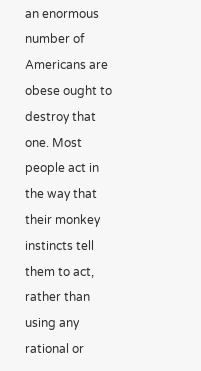an enormous number of Americans are obese ought to destroy that one. Most people act in the way that their monkey instincts tell them to act, rather than using any rational or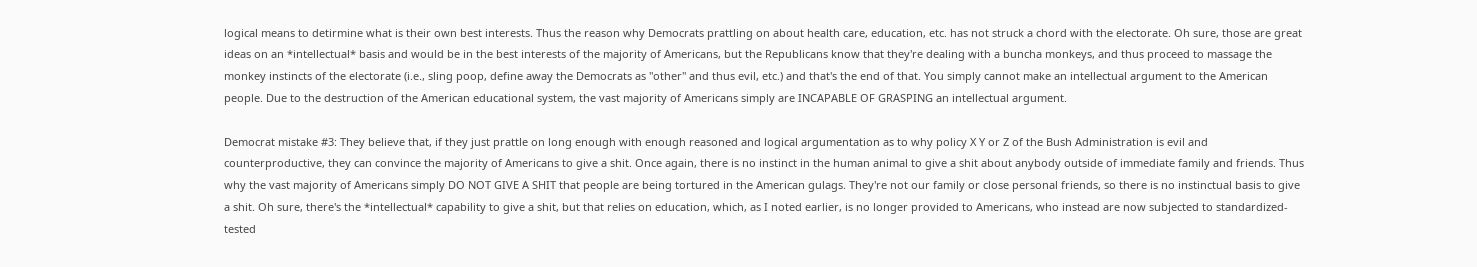logical means to detirmine what is their own best interests. Thus the reason why Democrats prattling on about health care, education, etc. has not struck a chord with the electorate. Oh sure, those are great ideas on an *intellectual* basis and would be in the best interests of the majority of Americans, but the Republicans know that they're dealing with a buncha monkeys, and thus proceed to massage the monkey instincts of the electorate (i.e., sling poop, define away the Democrats as "other" and thus evil, etc.) and that's the end of that. You simply cannot make an intellectual argument to the American people. Due to the destruction of the American educational system, the vast majority of Americans simply are INCAPABLE OF GRASPING an intellectual argument.

Democrat mistake #3: They believe that, if they just prattle on long enough with enough reasoned and logical argumentation as to why policy X Y or Z of the Bush Administration is evil and counterproductive, they can convince the majority of Americans to give a shit. Once again, there is no instinct in the human animal to give a shit about anybody outside of immediate family and friends. Thus why the vast majority of Americans simply DO NOT GIVE A SHIT that people are being tortured in the American gulags. They're not our family or close personal friends, so there is no instinctual basis to give a shit. Oh sure, there's the *intellectual* capability to give a shit, but that relies on education, which, as I noted earlier, is no longer provided to Americans, who instead are now subjected to standardized-tested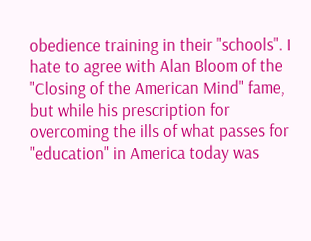obedience training in their "schools". I hate to agree with Alan Bloom of the "Closing of the American Mind" fame, but while his prescription for overcoming the ills of what passes for "education" in America today was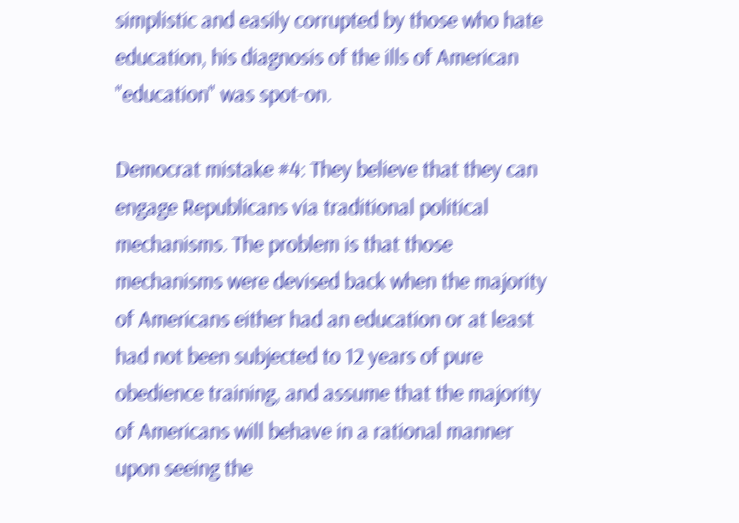simplistic and easily corrupted by those who hate education, his diagnosis of the ills of American "education" was spot-on.

Democrat mistake #4: They believe that they can engage Republicans via traditional political mechanisms. The problem is that those mechanisms were devised back when the majority of Americans either had an education or at least had not been subjected to 12 years of pure obedience training, and assume that the majority of Americans will behave in a rational manner upon seeing the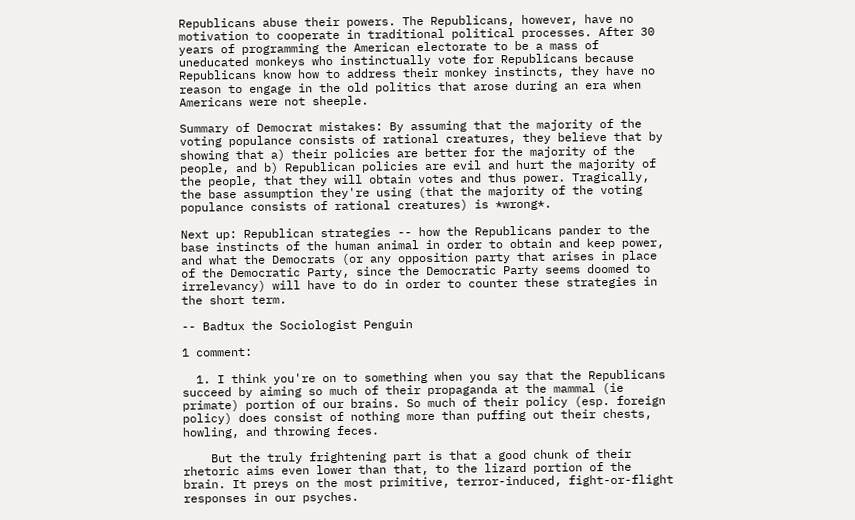Republicans abuse their powers. The Republicans, however, have no motivation to cooperate in traditional political processes. After 30 years of programming the American electorate to be a mass of uneducated monkeys who instinctually vote for Republicans because Republicans know how to address their monkey instincts, they have no reason to engage in the old politics that arose during an era when Americans were not sheeple.

Summary of Democrat mistakes: By assuming that the majority of the voting populance consists of rational creatures, they believe that by showing that a) their policies are better for the majority of the people, and b) Republican policies are evil and hurt the majority of the people, that they will obtain votes and thus power. Tragically, the base assumption they're using (that the majority of the voting populance consists of rational creatures) is *wrong*.

Next up: Republican strategies -- how the Republicans pander to the base instincts of the human animal in order to obtain and keep power, and what the Democrats (or any opposition party that arises in place of the Democratic Party, since the Democratic Party seems doomed to irrelevancy) will have to do in order to counter these strategies in the short term.

-- Badtux the Sociologist Penguin

1 comment:

  1. I think you're on to something when you say that the Republicans succeed by aiming so much of their propaganda at the mammal (ie primate) portion of our brains. So much of their policy (esp. foreign policy) does consist of nothing more than puffing out their chests, howling, and throwing feces.

    But the truly frightening part is that a good chunk of their rhetoric aims even lower than that, to the lizard portion of the brain. It preys on the most primitive, terror-induced, fight-or-flight responses in our psyches.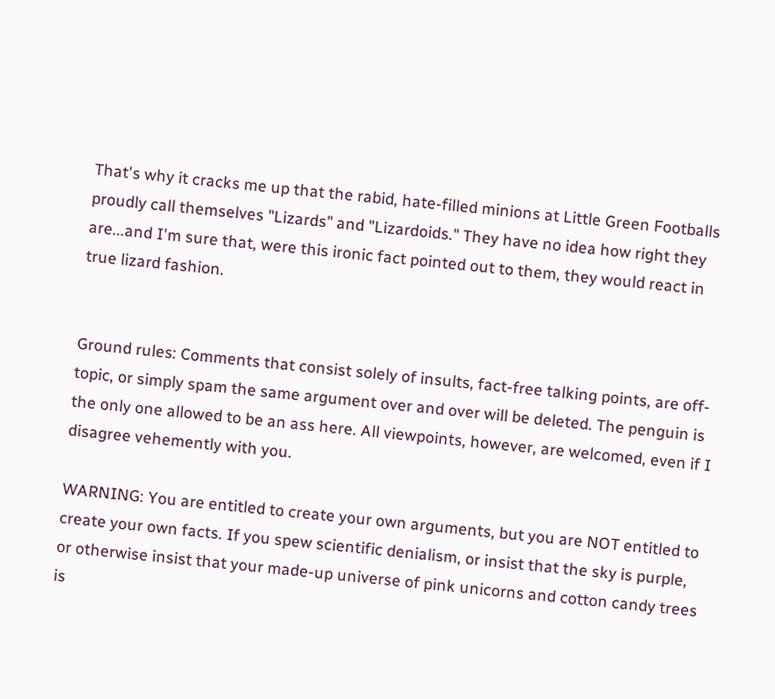That's why it cracks me up that the rabid, hate-filled minions at Little Green Footballs proudly call themselves "Lizards" and "Lizardoids." They have no idea how right they are...and I'm sure that, were this ironic fact pointed out to them, they would react in true lizard fashion.


Ground rules: Comments that consist solely of insults, fact-free talking points, are off-topic, or simply spam the same argument over and over will be deleted. The penguin is the only one allowed to be an ass here. All viewpoints, however, are welcomed, even if I disagree vehemently with you.

WARNING: You are entitled to create your own arguments, but you are NOT entitled to create your own facts. If you spew scientific denialism, or insist that the sky is purple, or otherwise insist that your made-up universe of pink unicorns and cotton candy trees is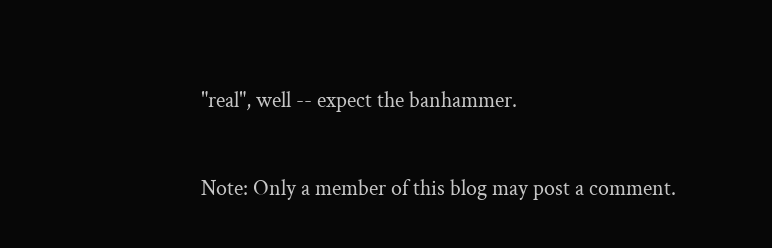"real", well -- expect the banhammer.

Note: Only a member of this blog may post a comment.